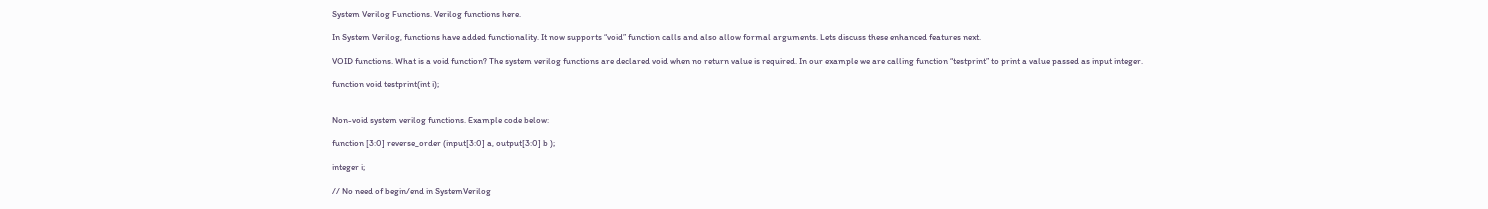System Verilog Functions. Verilog functions here.

In System Verilog, functions have added functionality. It now supports “void” function calls and also allow formal arguments. Lets discuss these enhanced features next.

VOID functions. What is a void function? The system verilog functions are declared void when no return value is required. In our example we are calling function “testprint” to print a value passed as input integer.

function void testprint(int i);


Non-void system verilog functions. Example code below:

function [3:0] reverse_order (input[3:0] a, output[3:0] b );

integer i;

// No need of begin/end in SystemVerilog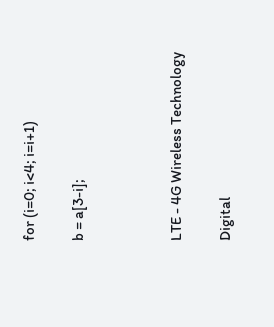for (i=0; i<4; i=i+1)

b = a[3-i];



LTE - 4G Wireless Technology

Digital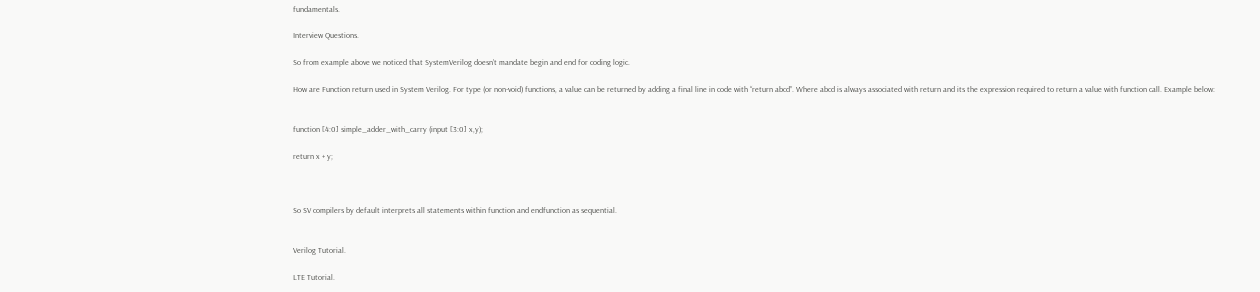fundamentals.

Interview Questions.

So from example above we noticed that SystemVerilog doesn’t mandate begin and end for coding logic.

How are Function return used in System Verilog. For type (or non-void) functions, a value can be returned by adding a final line in code with “return abcd”. Where abcd is always associated with return and its the expression required to return a value with function call. Example below:


function [4:0] simple_adder_with_carry (input [3:0] x,y);

return x + y;



So SV compilers by default interprets all statements within function and endfunction as sequential.


Verilog Tutorial.

LTE Tutorial.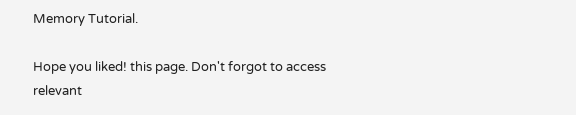Memory Tutorial.

Hope you liked! this page. Don't forgot to access relevant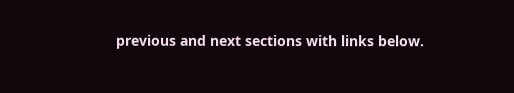previous and next sections with links below.